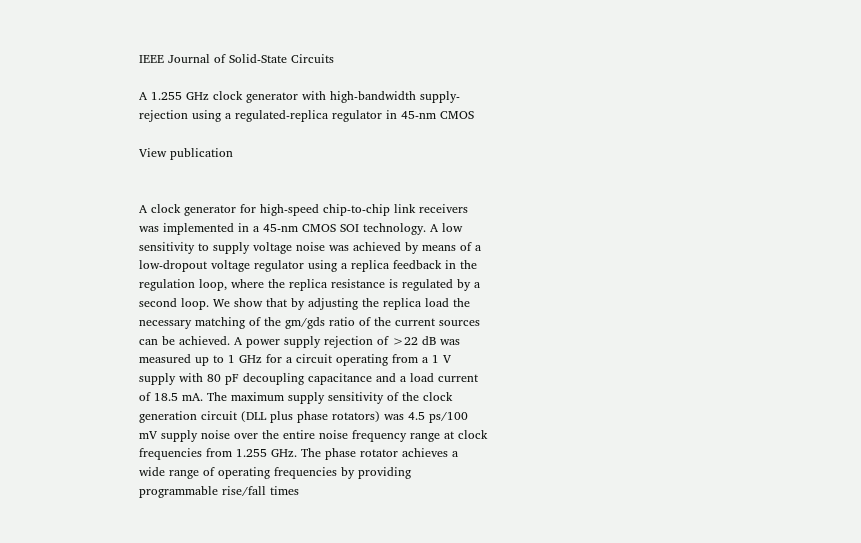IEEE Journal of Solid-State Circuits

A 1.255 GHz clock generator with high-bandwidth supply-rejection using a regulated-replica regulator in 45-nm CMOS

View publication


A clock generator for high-speed chip-to-chip link receivers was implemented in a 45-nm CMOS SOI technology. A low sensitivity to supply voltage noise was achieved by means of a low-dropout voltage regulator using a replica feedback in the regulation loop, where the replica resistance is regulated by a second loop. We show that by adjusting the replica load the necessary matching of the gm/gds ratio of the current sources can be achieved. A power supply rejection of >22 dB was measured up to 1 GHz for a circuit operating from a 1 V supply with 80 pF decoupling capacitance and a load current of 18.5 mA. The maximum supply sensitivity of the clock generation circuit (DLL plus phase rotators) was 4.5 ps/100 mV supply noise over the entire noise frequency range at clock frequencies from 1.255 GHz. The phase rotator achieves a wide range of operating frequencies by providing programmable rise/fall times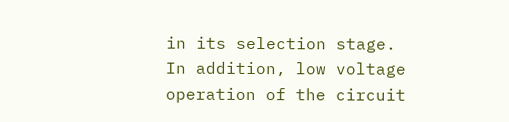in its selection stage. In addition, low voltage operation of the circuit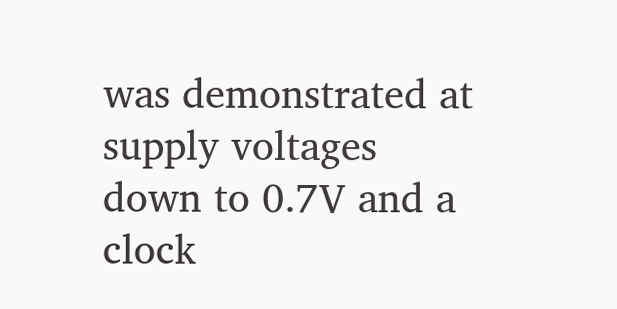was demonstrated at supply voltages down to 0.7V and a clock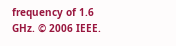frequency of 1.6 GHz. © 2006 IEEE.